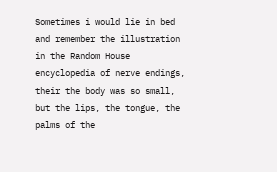Sometimes i would lie in bed and remember the illustration in the Random House encyclopedia of nerve endings, their the body was so small, but the lips, the tongue, the palms of the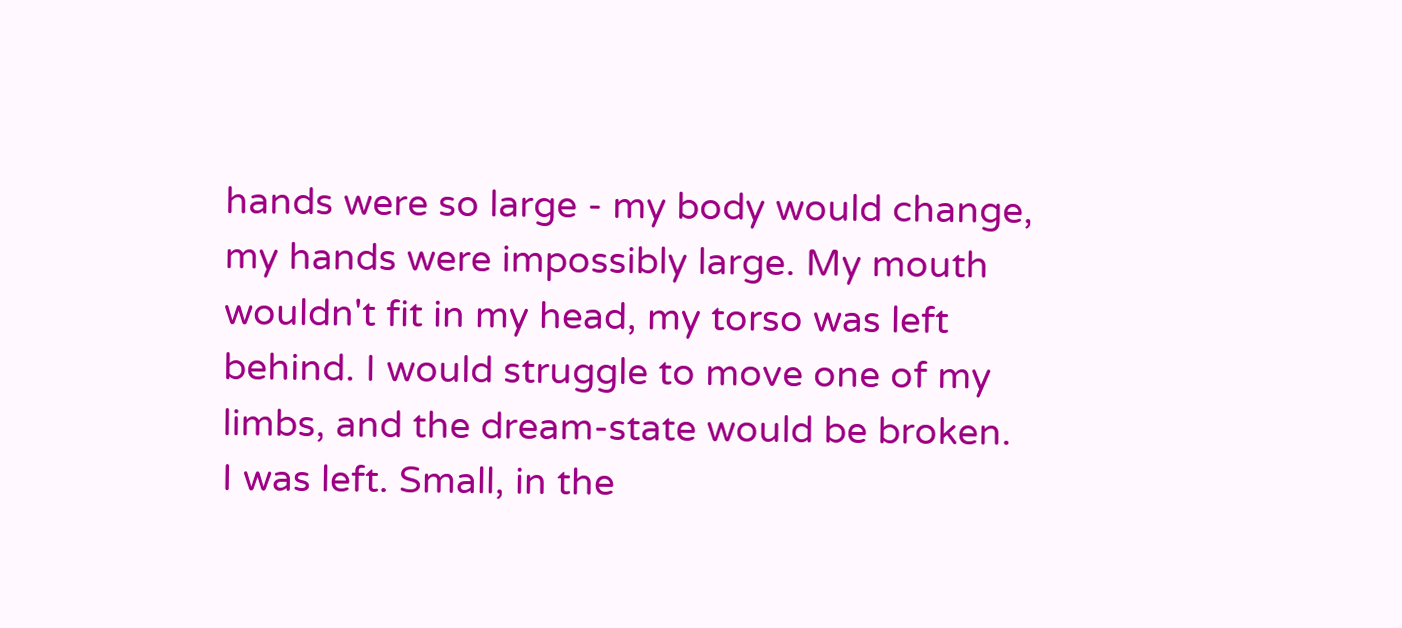hands were so large - my body would change, my hands were impossibly large. My mouth wouldn't fit in my head, my torso was left behind. I would struggle to move one of my limbs, and the dream-state would be broken. I was left. Small, in the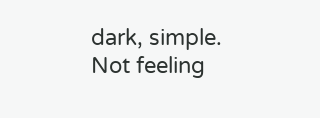dark, simple. Not feeling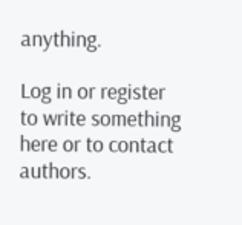anything.

Log in or register to write something here or to contact authors.